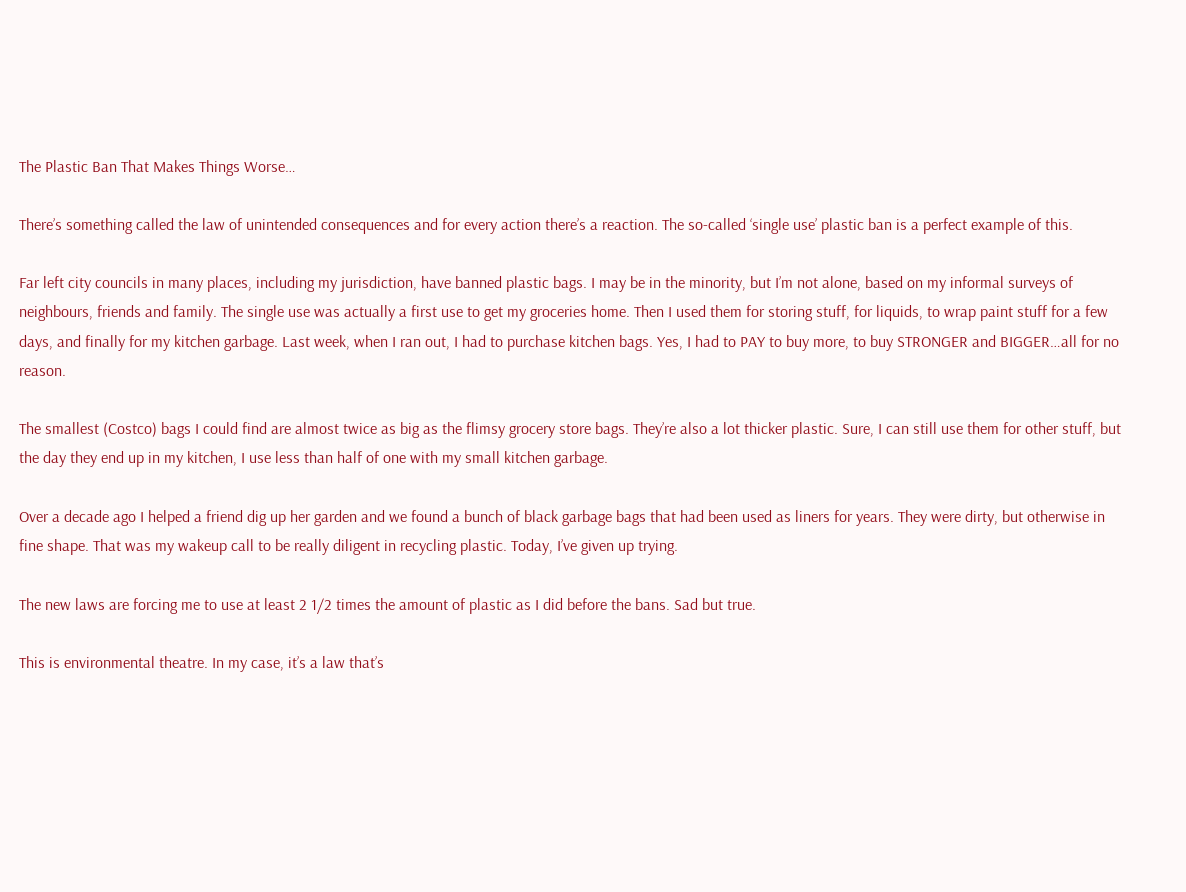The Plastic Ban That Makes Things Worse…

There’s something called the law of unintended consequences and for every action there’s a reaction. The so-called ‘single use’ plastic ban is a perfect example of this.

Far left city councils in many places, including my jurisdiction, have banned plastic bags. I may be in the minority, but I’m not alone, based on my informal surveys of neighbours, friends and family. The single use was actually a first use to get my groceries home. Then I used them for storing stuff, for liquids, to wrap paint stuff for a few days, and finally for my kitchen garbage. Last week, when I ran out, I had to purchase kitchen bags. Yes, I had to PAY to buy more, to buy STRONGER and BIGGER…all for no reason.

The smallest (Costco) bags I could find are almost twice as big as the flimsy grocery store bags. They’re also a lot thicker plastic. Sure, I can still use them for other stuff, but the day they end up in my kitchen, I use less than half of one with my small kitchen garbage.

Over a decade ago I helped a friend dig up her garden and we found a bunch of black garbage bags that had been used as liners for years. They were dirty, but otherwise in fine shape. That was my wakeup call to be really diligent in recycling plastic. Today, I’ve given up trying.

The new laws are forcing me to use at least 2 1/2 times the amount of plastic as I did before the bans. Sad but true.

This is environmental theatre. In my case, it’s a law that’s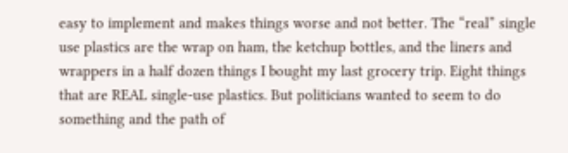easy to implement and makes things worse and not better. The “real” single use plastics are the wrap on ham, the ketchup bottles, and the liners and wrappers in a half dozen things I bought my last grocery trip. Eight things that are REAL single-use plastics. But politicians wanted to seem to do something and the path of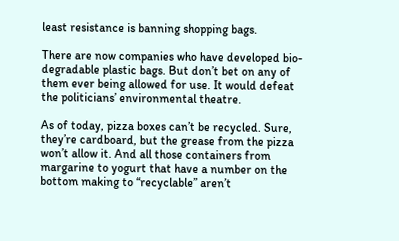least resistance is banning shopping bags.

There are now companies who have developed bio-degradable plastic bags. But don’t bet on any of them ever being allowed for use. It would defeat the politicians’ environmental theatre.

As of today, pizza boxes can’t be recycled. Sure, they’re cardboard, but the grease from the pizza won’t allow it. And all those containers from margarine to yogurt that have a number on the bottom making to “recyclable” aren’t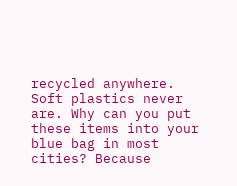recycled anywhere. Soft plastics never are. Why can you put these items into your blue bag in most cities? Because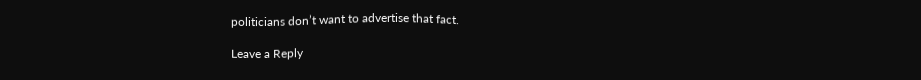politicians don’t want to advertise that fact.

Leave a Reply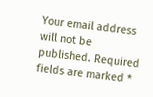Your email address will not be published. Required fields are marked *